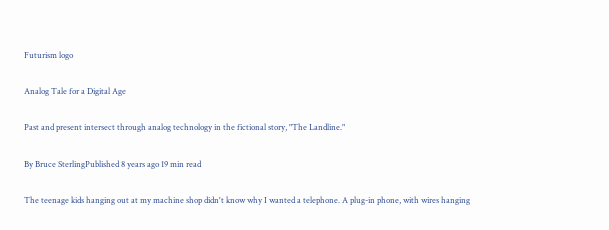Futurism logo

Analog Tale for a Digital Age

Past and present intersect through analog technology in the fictional story, "The Landline."

By Bruce SterlingPublished 8 years ago 19 min read

The teenage kids hanging out at my machine shop didn't know why I wanted a telephone. A plug-in phone, with wires hanging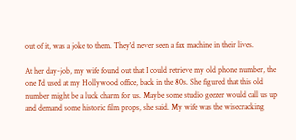out of it, was a joke to them. They'd never seen a fax machine in their lives.

At her day-job, my wife found out that I could retrieve my old phone number, the one I'd used at my Hollywood office, back in the 80s. She figured that this old number might be a luck charm for us. Maybe some studio geezer would call us up and demand some historic film props, she said. My wife was the wisecracking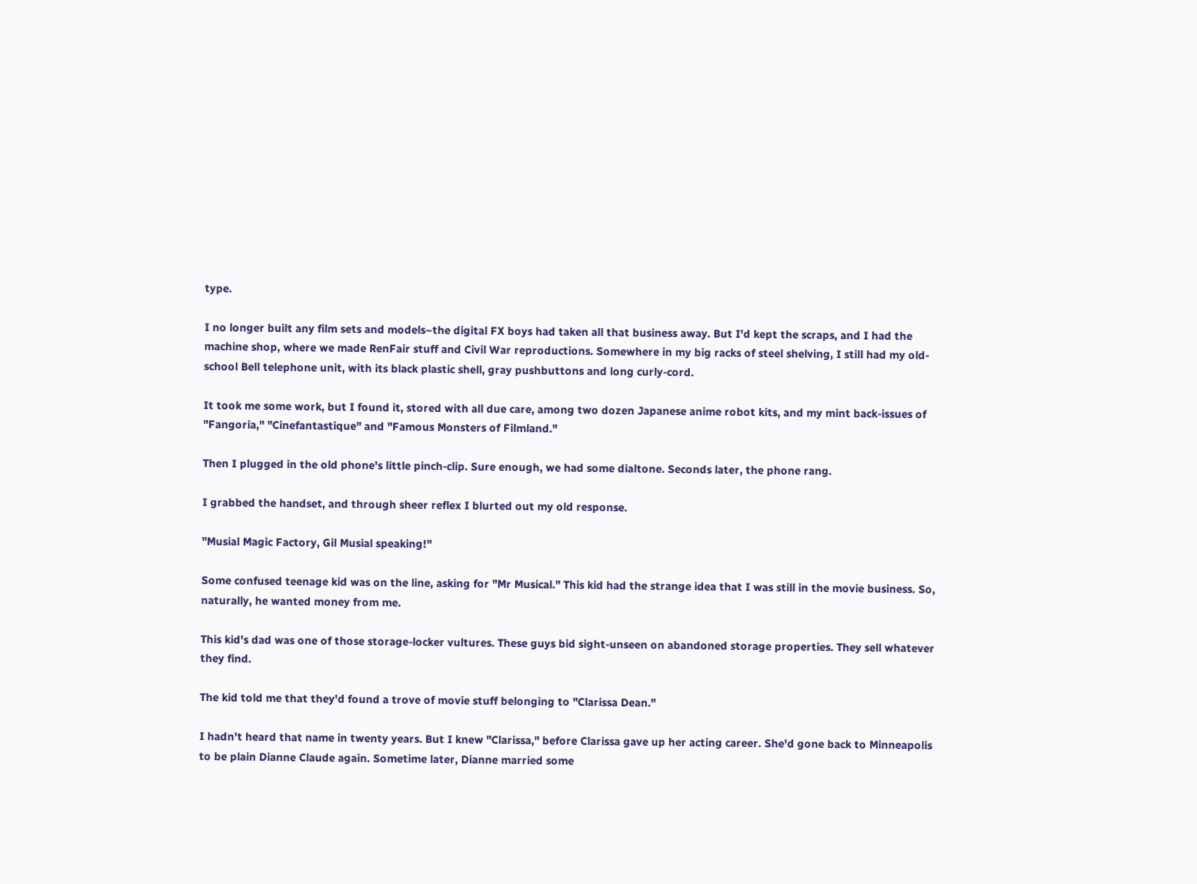type.

I no longer built any film sets and models–the digital FX boys had taken all that business away. But I'd kept the scraps, and I had the machine shop, where we made RenFair stuff and Civil War reproductions. Somewhere in my big racks of steel shelving, I still had my old-school Bell telephone unit, with its black plastic shell, gray pushbuttons and long curly-cord.

It took me some work, but I found it, stored with all due care, among two dozen Japanese anime robot kits, and my mint back-issues of "Fangoria," "Cinefantastique" and "Famous Monsters of Filmland."

Then I plugged in the old phone's little pinch-clip. Sure enough, we had some dialtone. Seconds later, the phone rang.

I grabbed the handset, and through sheer reflex I blurted out my old response.

"Musial Magic Factory, Gil Musial speaking!"

Some confused teenage kid was on the line, asking for "Mr Musical." This kid had the strange idea that I was still in the movie business. So, naturally, he wanted money from me.

This kid's dad was one of those storage-locker vultures. These guys bid sight-unseen on abandoned storage properties. They sell whatever they find.

The kid told me that they'd found a trove of movie stuff belonging to "Clarissa Dean."

I hadn't heard that name in twenty years. But I knew "Clarissa," before Clarissa gave up her acting career. She'd gone back to Minneapolis to be plain Dianne Claude again. Sometime later, Dianne married some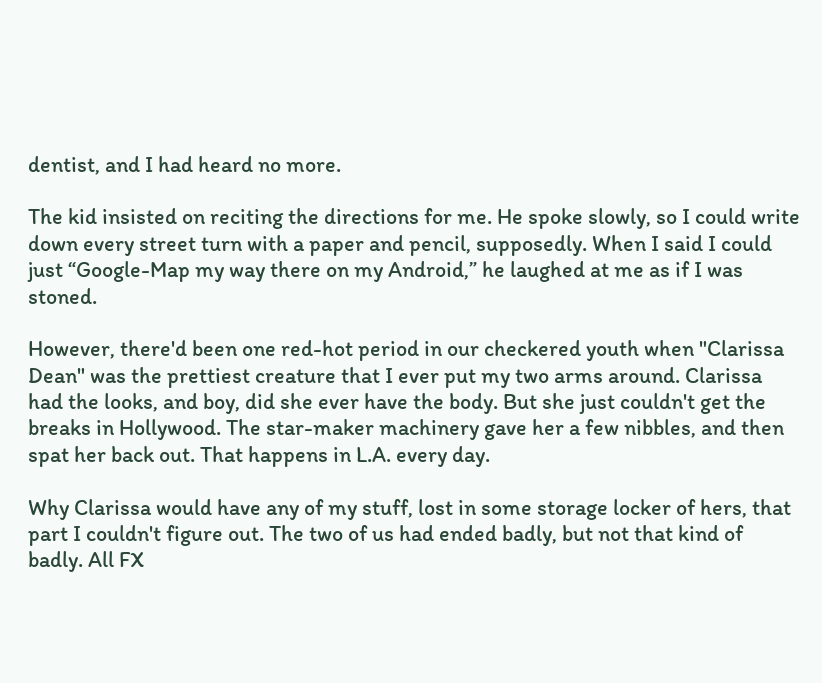dentist, and I had heard no more.

The kid insisted on reciting the directions for me. He spoke slowly, so I could write down every street turn with a paper and pencil, supposedly. When I said I could just “Google-Map my way there on my Android,” he laughed at me as if I was stoned.

However, there'd been one red-hot period in our checkered youth when "Clarissa Dean" was the prettiest creature that I ever put my two arms around. Clarissa had the looks, and boy, did she ever have the body. But she just couldn't get the breaks in Hollywood. The star-maker machinery gave her a few nibbles, and then spat her back out. That happens in L.A. every day.

Why Clarissa would have any of my stuff, lost in some storage locker of hers, that part I couldn't figure out. The two of us had ended badly, but not that kind of badly. All FX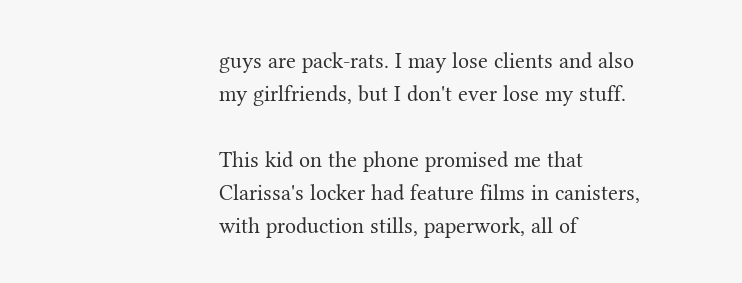guys are pack-rats. I may lose clients and also my girlfriends, but I don't ever lose my stuff.

This kid on the phone promised me that Clarissa's locker had feature films in canisters, with production stills, paperwork, all of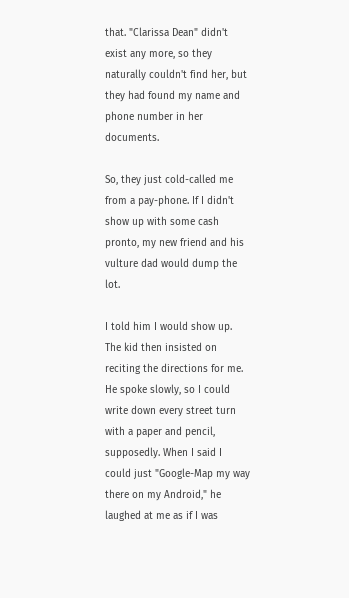that. "Clarissa Dean" didn't exist any more, so they naturally couldn't find her, but they had found my name and phone number in her documents.

So, they just cold-called me from a pay-phone. If I didn't show up with some cash pronto, my new friend and his vulture dad would dump the lot.

I told him I would show up. The kid then insisted on reciting the directions for me. He spoke slowly, so I could write down every street turn with a paper and pencil, supposedly. When I said I could just "Google-Map my way there on my Android," he laughed at me as if I was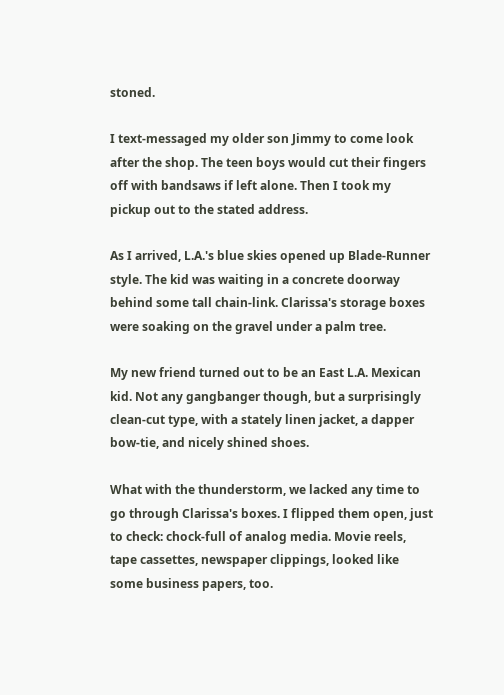stoned.

I text-messaged my older son Jimmy to come look after the shop. The teen boys would cut their fingers off with bandsaws if left alone. Then I took my pickup out to the stated address.

As I arrived, L.A.'s blue skies opened up Blade-Runner style. The kid was waiting in a concrete doorway behind some tall chain-link. Clarissa's storage boxes were soaking on the gravel under a palm tree.

My new friend turned out to be an East L.A. Mexican kid. Not any gangbanger though, but a surprisingly clean-cut type, with a stately linen jacket, a dapper bow-tie, and nicely shined shoes.

What with the thunderstorm, we lacked any time to go through Clarissa's boxes. I flipped them open, just to check: chock-full of analog media. Movie reels, tape cassettes, newspaper clippings, looked like some business papers, too.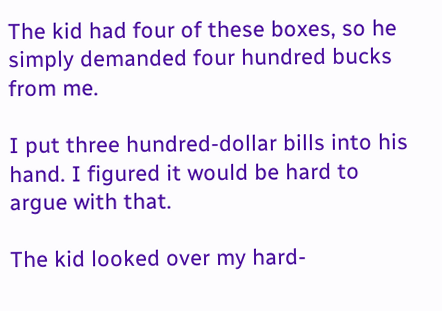The kid had four of these boxes, so he simply demanded four hundred bucks from me.

I put three hundred-dollar bills into his hand. I figured it would be hard to argue with that.

The kid looked over my hard-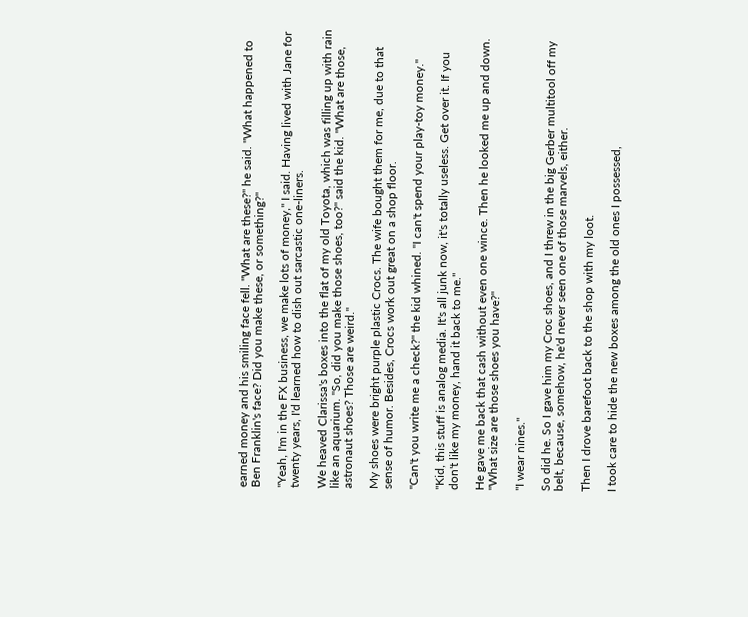earned money and his smiling face fell. "What are these?" he said. "What happened to Ben Franklin's face? Did you make these, or something?"

"Yeah, I'm in the FX business, we make lots of money," I said. Having lived with Jane for twenty years, I'd learned how to dish out sarcastic one-liners.

We heaved Clarissa's boxes into the flat of my old Toyota, which was filling up with rain like an aquarium. "So, did you make those shoes, too?" said the kid. "What are those, astronaut shoes? Those are weird."

My shoes were bright purple plastic Crocs. The wife bought them for me, due to that sense of humor. Besides, Crocs work out great on a shop floor.

"Can't you write me a check?" the kid whined. "I can't spend your play-toy money."

"Kid, this stuff is analog media. It's all junk now, it's totally useless. Get over it. If you don't like my money, hand it back to me."

He gave me back that cash without even one wince. Then he looked me up and down. "What size are those shoes you have?"

"I wear nines."

So did he. So I gave him my Croc shoes, and I threw in the big Gerber multitool off my belt, because, somehow, he'd never seen one of those marvels, either.

Then I drove barefoot back to the shop with my loot.

I took care to hide the new boxes among the old ones I possessed,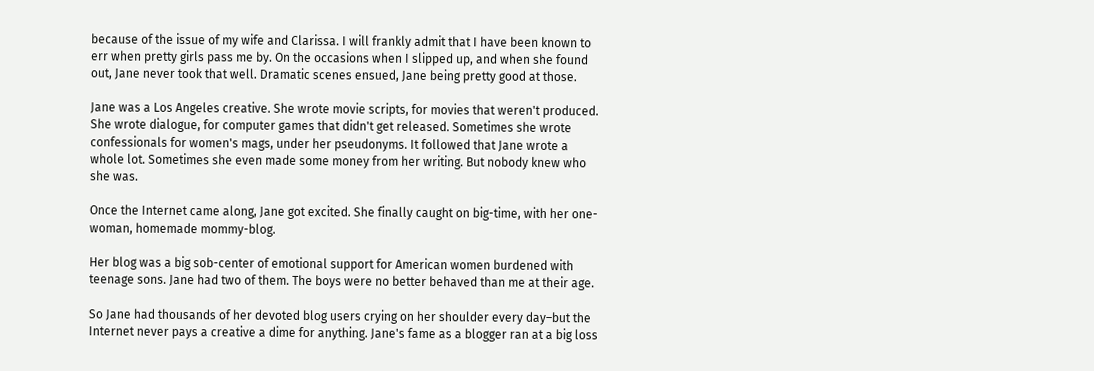because of the issue of my wife and Clarissa. I will frankly admit that I have been known to err when pretty girls pass me by. On the occasions when I slipped up, and when she found out, Jane never took that well. Dramatic scenes ensued, Jane being pretty good at those.

Jane was a Los Angeles creative. She wrote movie scripts, for movies that weren't produced. She wrote dialogue, for computer games that didn't get released. Sometimes she wrote confessionals for women's mags, under her pseudonyms. It followed that Jane wrote a whole lot. Sometimes she even made some money from her writing. But nobody knew who she was.

Once the Internet came along, Jane got excited. She finally caught on big-time, with her one-woman, homemade mommy-blog.

Her blog was a big sob-center of emotional support for American women burdened with teenage sons. Jane had two of them. The boys were no better behaved than me at their age.

So Jane had thousands of her devoted blog users crying on her shoulder every day–but the Internet never pays a creative a dime for anything. Jane's fame as a blogger ran at a big loss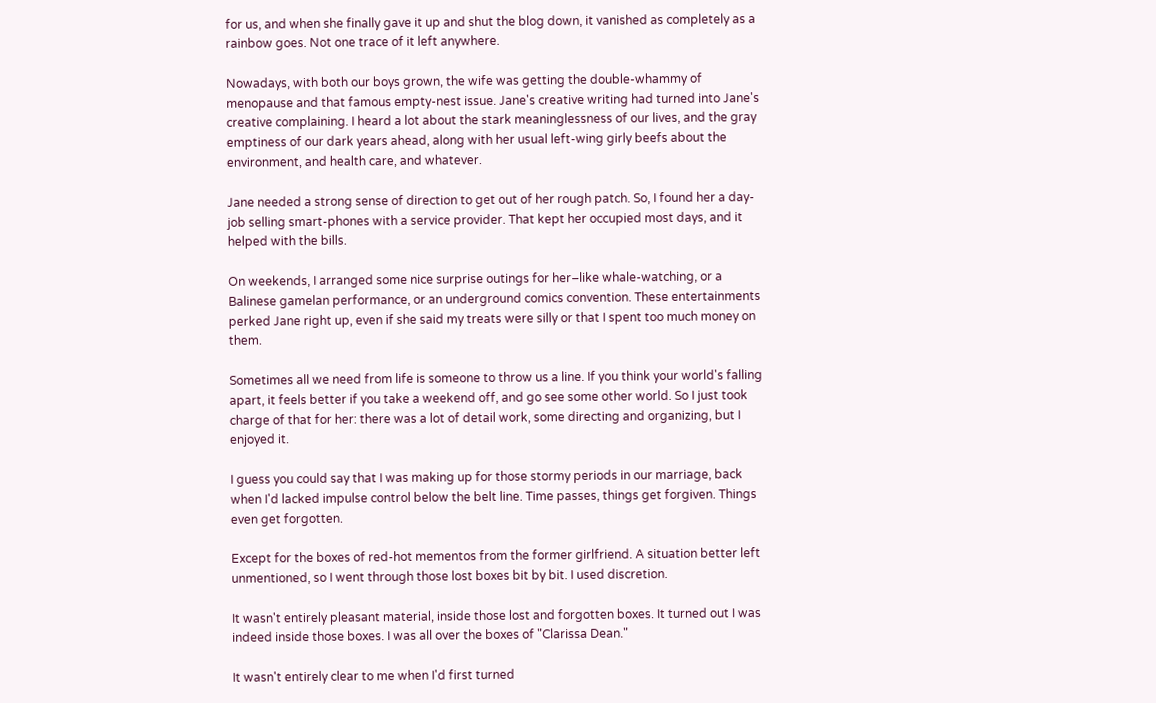for us, and when she finally gave it up and shut the blog down, it vanished as completely as a rainbow goes. Not one trace of it left anywhere.

Nowadays, with both our boys grown, the wife was getting the double-whammy of menopause and that famous empty-nest issue. Jane's creative writing had turned into Jane's creative complaining. I heard a lot about the stark meaninglessness of our lives, and the gray emptiness of our dark years ahead, along with her usual left-wing girly beefs about the environment, and health care, and whatever.

Jane needed a strong sense of direction to get out of her rough patch. So, I found her a day-job selling smart-phones with a service provider. That kept her occupied most days, and it helped with the bills.

On weekends, I arranged some nice surprise outings for her–like whale-watching, or a Balinese gamelan performance, or an underground comics convention. These entertainments perked Jane right up, even if she said my treats were silly or that I spent too much money on them.

Sometimes all we need from life is someone to throw us a line. If you think your world's falling apart, it feels better if you take a weekend off, and go see some other world. So I just took charge of that for her: there was a lot of detail work, some directing and organizing, but I enjoyed it.

I guess you could say that I was making up for those stormy periods in our marriage, back when I'd lacked impulse control below the belt line. Time passes, things get forgiven. Things even get forgotten.

Except for the boxes of red-hot mementos from the former girlfriend. A situation better left unmentioned, so I went through those lost boxes bit by bit. I used discretion.

It wasn't entirely pleasant material, inside those lost and forgotten boxes. It turned out I was indeed inside those boxes. I was all over the boxes of "Clarissa Dean."

It wasn't entirely clear to me when I'd first turned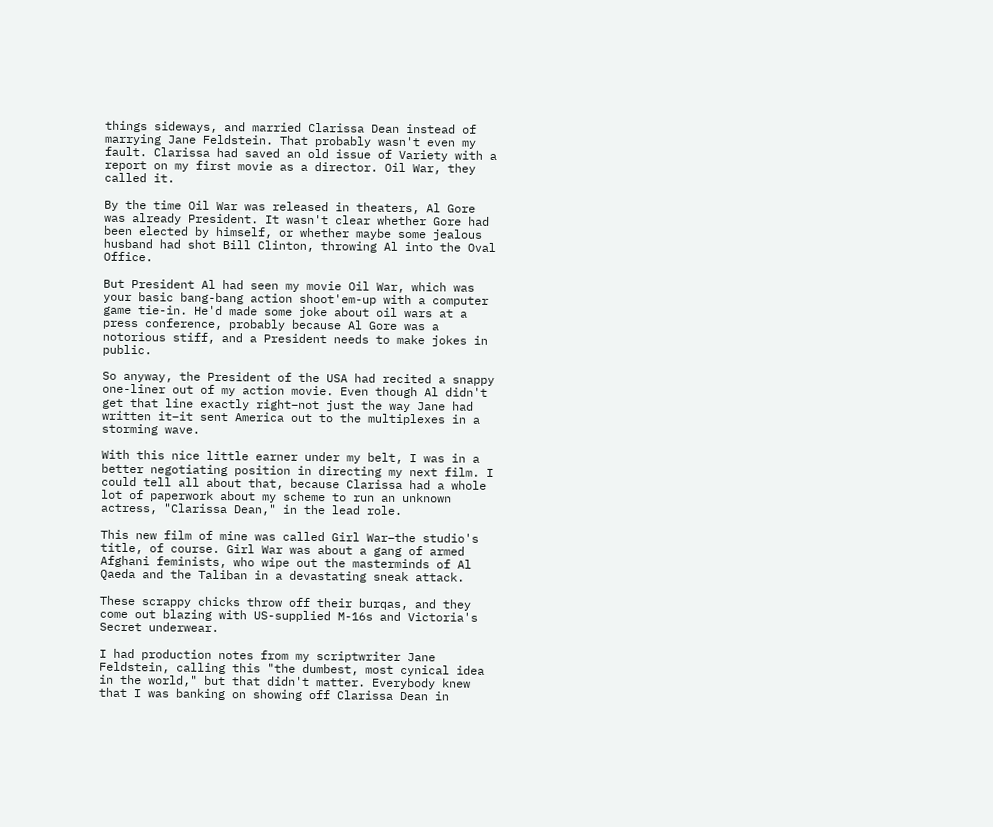things sideways, and married Clarissa Dean instead of marrying Jane Feldstein. That probably wasn't even my fault. Clarissa had saved an old issue of Variety with a report on my first movie as a director. Oil War, they called it.

By the time Oil War was released in theaters, Al Gore was already President. It wasn't clear whether Gore had been elected by himself, or whether maybe some jealous husband had shot Bill Clinton, throwing Al into the Oval Office.

But President Al had seen my movie Oil War, which was your basic bang-bang action shoot'em-up with a computer game tie-in. He'd made some joke about oil wars at a press conference, probably because Al Gore was a notorious stiff, and a President needs to make jokes in public.

So anyway, the President of the USA had recited a snappy one-liner out of my action movie. Even though Al didn't get that line exactly right–not just the way Jane had written it–it sent America out to the multiplexes in a storming wave.

With this nice little earner under my belt, I was in a better negotiating position in directing my next film. I could tell all about that, because Clarissa had a whole lot of paperwork about my scheme to run an unknown actress, "Clarissa Dean," in the lead role.

This new film of mine was called Girl War–the studio's title, of course. Girl War was about a gang of armed Afghani feminists, who wipe out the masterminds of Al Qaeda and the Taliban in a devastating sneak attack.

These scrappy chicks throw off their burqas, and they come out blazing with US-supplied M-16s and Victoria's Secret underwear.

I had production notes from my scriptwriter Jane Feldstein, calling this "the dumbest, most cynical idea in the world," but that didn't matter. Everybody knew that I was banking on showing off Clarissa Dean in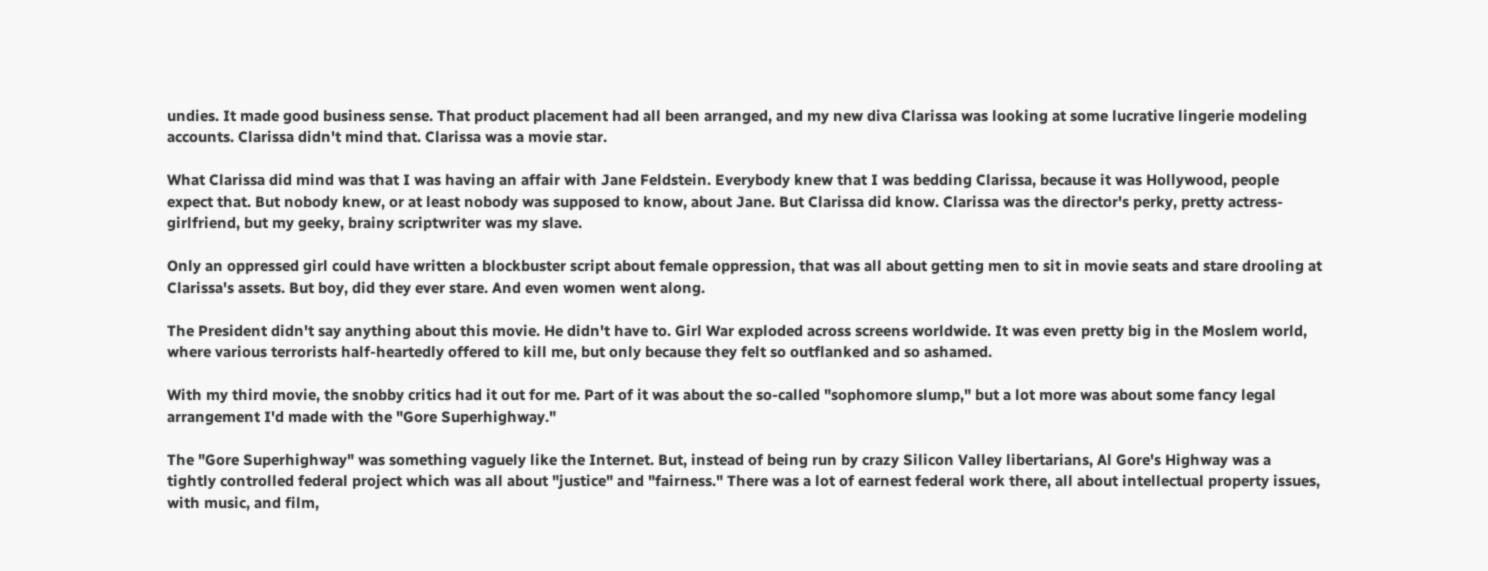undies. It made good business sense. That product placement had all been arranged, and my new diva Clarissa was looking at some lucrative lingerie modeling accounts. Clarissa didn't mind that. Clarissa was a movie star.

What Clarissa did mind was that I was having an affair with Jane Feldstein. Everybody knew that I was bedding Clarissa, because it was Hollywood, people expect that. But nobody knew, or at least nobody was supposed to know, about Jane. But Clarissa did know. Clarissa was the director's perky, pretty actress-girlfriend, but my geeky, brainy scriptwriter was my slave.

Only an oppressed girl could have written a blockbuster script about female oppression, that was all about getting men to sit in movie seats and stare drooling at Clarissa's assets. But boy, did they ever stare. And even women went along.

The President didn't say anything about this movie. He didn't have to. Girl War exploded across screens worldwide. It was even pretty big in the Moslem world, where various terrorists half-heartedly offered to kill me, but only because they felt so outflanked and so ashamed.

With my third movie, the snobby critics had it out for me. Part of it was about the so-called "sophomore slump," but a lot more was about some fancy legal arrangement I'd made with the "Gore Superhighway."

The "Gore Superhighway" was something vaguely like the Internet. But, instead of being run by crazy Silicon Valley libertarians, Al Gore's Highway was a tightly controlled federal project which was all about "justice" and "fairness." There was a lot of earnest federal work there, all about intellectual property issues, with music, and film,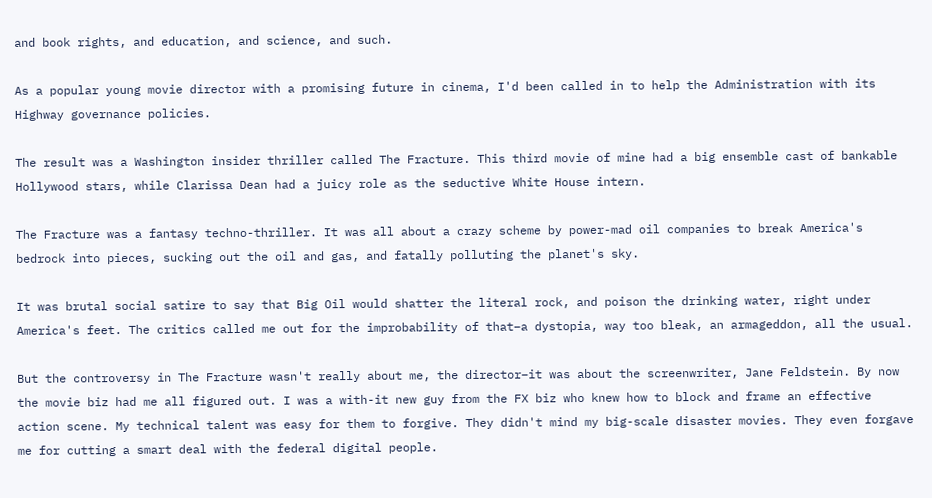and book rights, and education, and science, and such.

As a popular young movie director with a promising future in cinema, I'd been called in to help the Administration with its Highway governance policies.

The result was a Washington insider thriller called The Fracture. This third movie of mine had a big ensemble cast of bankable Hollywood stars, while Clarissa Dean had a juicy role as the seductive White House intern.

The Fracture was a fantasy techno-thriller. It was all about a crazy scheme by power-mad oil companies to break America's bedrock into pieces, sucking out the oil and gas, and fatally polluting the planet's sky.

It was brutal social satire to say that Big Oil would shatter the literal rock, and poison the drinking water, right under America's feet. The critics called me out for the improbability of that–a dystopia, way too bleak, an armageddon, all the usual.

But the controversy in The Fracture wasn't really about me, the director–it was about the screenwriter, Jane Feldstein. By now the movie biz had me all figured out. I was a with-it new guy from the FX biz who knew how to block and frame an effective action scene. My technical talent was easy for them to forgive. They didn't mind my big-scale disaster movies. They even forgave me for cutting a smart deal with the federal digital people.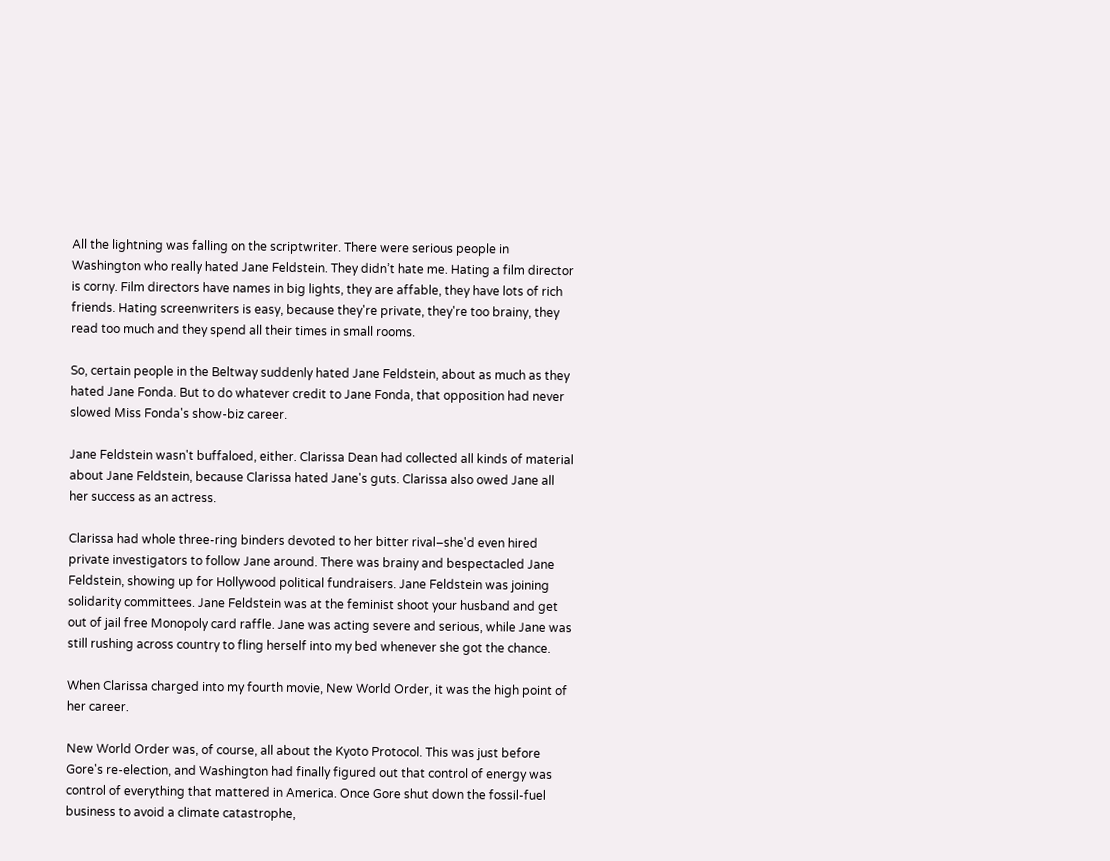All the lightning was falling on the scriptwriter. There were serious people in Washington who really hated Jane Feldstein. They didn’t hate me. Hating a film director is corny. Film directors have names in big lights, they are affable, they have lots of rich friends. Hating screenwriters is easy, because they're private, they're too brainy, they read too much and they spend all their times in small rooms.

So, certain people in the Beltway suddenly hated Jane Feldstein, about as much as they hated Jane Fonda. But to do whatever credit to Jane Fonda, that opposition had never slowed Miss Fonda's show-biz career.

Jane Feldstein wasn't buffaloed, either. Clarissa Dean had collected all kinds of material about Jane Feldstein, because Clarissa hated Jane's guts. Clarissa also owed Jane all her success as an actress.

Clarissa had whole three-ring binders devoted to her bitter rival–she'd even hired private investigators to follow Jane around. There was brainy and bespectacled Jane Feldstein, showing up for Hollywood political fundraisers. Jane Feldstein was joining solidarity committees. Jane Feldstein was at the feminist shoot your husband and get out of jail free Monopoly card raffle. Jane was acting severe and serious, while Jane was still rushing across country to fling herself into my bed whenever she got the chance.

When Clarissa charged into my fourth movie, New World Order, it was the high point of her career.

New World Order was, of course, all about the Kyoto Protocol. This was just before Gore's re-election, and Washington had finally figured out that control of energy was control of everything that mattered in America. Once Gore shut down the fossil-fuel business to avoid a climate catastrophe,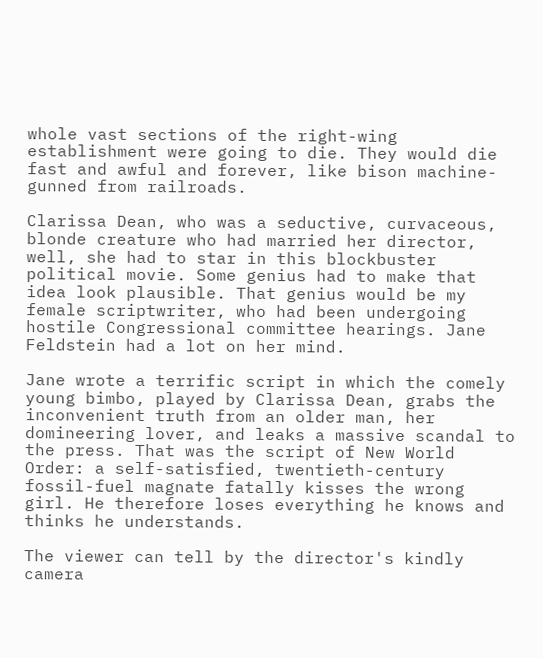whole vast sections of the right-wing establishment were going to die. They would die fast and awful and forever, like bison machine-gunned from railroads.

Clarissa Dean, who was a seductive, curvaceous, blonde creature who had married her director, well, she had to star in this blockbuster political movie. Some genius had to make that idea look plausible. That genius would be my female scriptwriter, who had been undergoing hostile Congressional committee hearings. Jane Feldstein had a lot on her mind.

Jane wrote a terrific script in which the comely young bimbo, played by Clarissa Dean, grabs the inconvenient truth from an older man, her domineering lover, and leaks a massive scandal to the press. That was the script of New World Order: a self-satisfied, twentieth-century fossil-fuel magnate fatally kisses the wrong girl. He therefore loses everything he knows and thinks he understands.

The viewer can tell by the director's kindly camera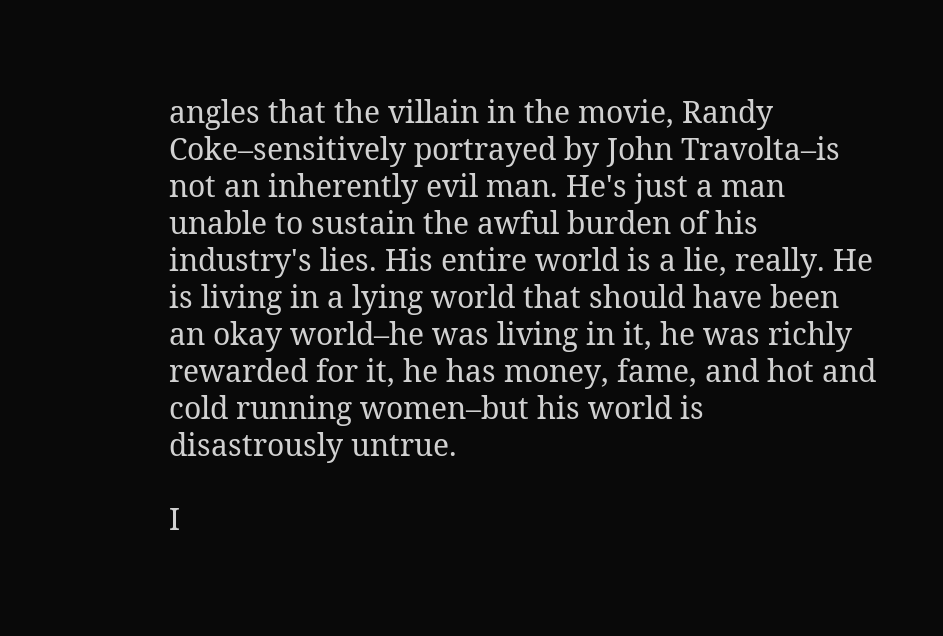angles that the villain in the movie, Randy Coke–sensitively portrayed by John Travolta–is not an inherently evil man. He's just a man unable to sustain the awful burden of his industry's lies. His entire world is a lie, really. He is living in a lying world that should have been an okay world–he was living in it, he was richly rewarded for it, he has money, fame, and hot and cold running women–but his world is disastrously untrue.

I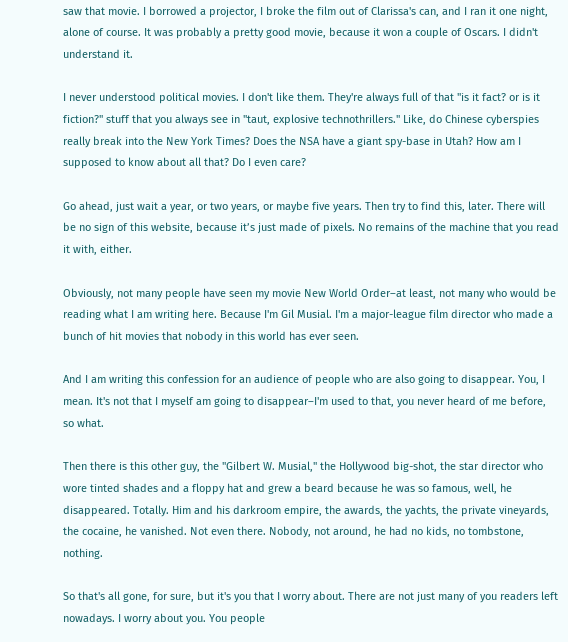saw that movie. I borrowed a projector, I broke the film out of Clarissa's can, and I ran it one night, alone of course. It was probably a pretty good movie, because it won a couple of Oscars. I didn't understand it.

I never understood political movies. I don't like them. They're always full of that "is it fact? or is it fiction?" stuff that you always see in "taut, explosive technothrillers." Like, do Chinese cyberspies really break into the New York Times? Does the NSA have a giant spy-base in Utah? How am I supposed to know about all that? Do I even care?

Go ahead, just wait a year, or two years, or maybe five years. Then try to find this, later. There will be no sign of this website, because it’s just made of pixels. No remains of the machine that you read it with, either.

Obviously, not many people have seen my movie New World Order–at least, not many who would be reading what I am writing here. Because I'm Gil Musial. I'm a major-league film director who made a bunch of hit movies that nobody in this world has ever seen.

And I am writing this confession for an audience of people who are also going to disappear. You, I mean. It's not that I myself am going to disappear–I'm used to that, you never heard of me before, so what.

Then there is this other guy, the "Gilbert W. Musial," the Hollywood big-shot, the star director who wore tinted shades and a floppy hat and grew a beard because he was so famous, well, he disappeared. Totally. Him and his darkroom empire, the awards, the yachts, the private vineyards, the cocaine, he vanished. Not even there. Nobody, not around, he had no kids, no tombstone, nothing.

So that's all gone, for sure, but it's you that I worry about. There are not just many of you readers left nowadays. I worry about you. You people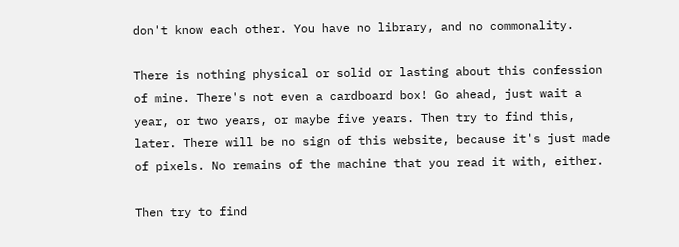don't know each other. You have no library, and no commonality.

There is nothing physical or solid or lasting about this confession of mine. There's not even a cardboard box! Go ahead, just wait a year, or two years, or maybe five years. Then try to find this, later. There will be no sign of this website, because it's just made of pixels. No remains of the machine that you read it with, either.

Then try to find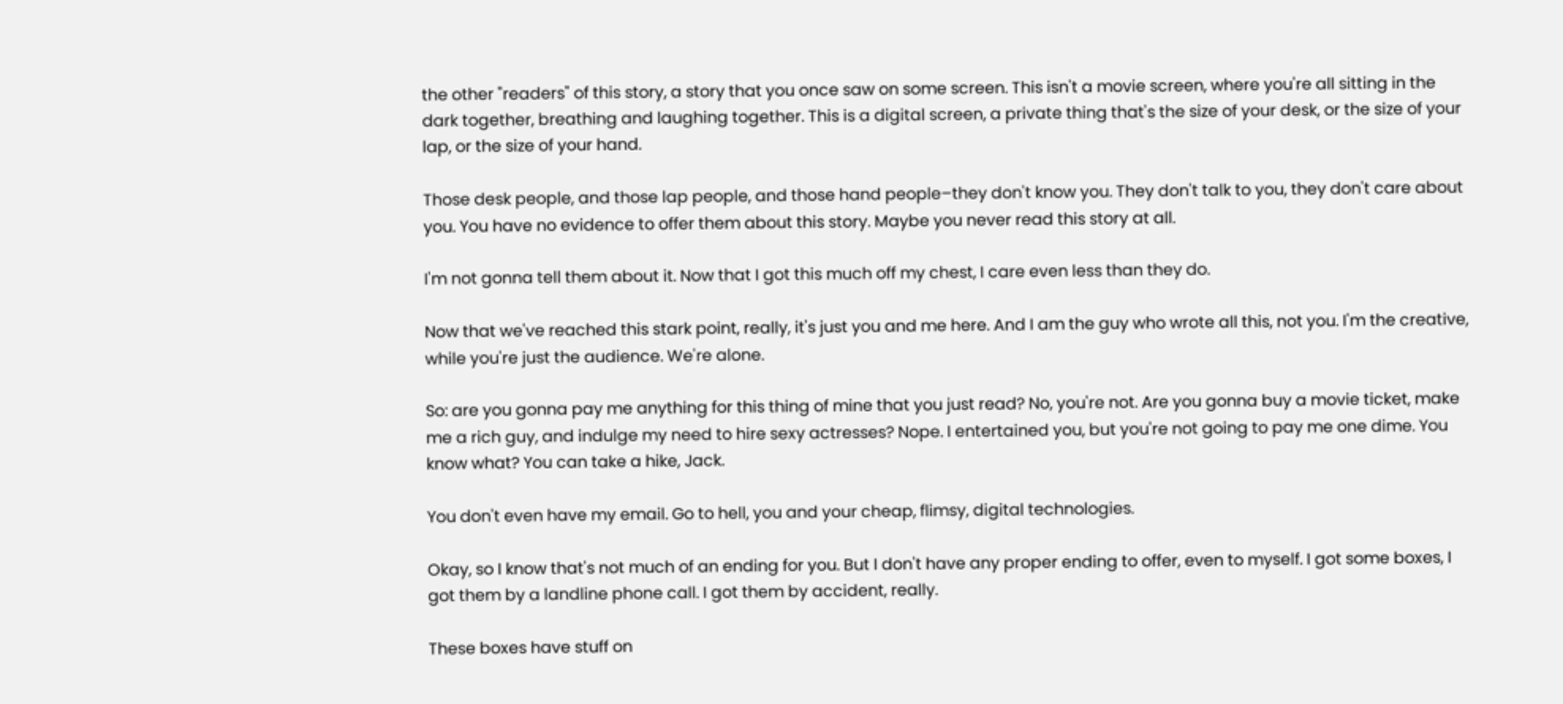the other "readers" of this story, a story that you once saw on some screen. This isn't a movie screen, where you're all sitting in the dark together, breathing and laughing together. This is a digital screen, a private thing that's the size of your desk, or the size of your lap, or the size of your hand.

Those desk people, and those lap people, and those hand people–they don't know you. They don't talk to you, they don't care about you. You have no evidence to offer them about this story. Maybe you never read this story at all.

I'm not gonna tell them about it. Now that I got this much off my chest, I care even less than they do.

Now that we've reached this stark point, really, it's just you and me here. And I am the guy who wrote all this, not you. I'm the creative, while you're just the audience. We're alone.

So: are you gonna pay me anything for this thing of mine that you just read? No, you're not. Are you gonna buy a movie ticket, make me a rich guy, and indulge my need to hire sexy actresses? Nope. I entertained you, but you're not going to pay me one dime. You know what? You can take a hike, Jack.

You don't even have my email. Go to hell, you and your cheap, flimsy, digital technologies.

Okay, so I know that's not much of an ending for you. But I don't have any proper ending to offer, even to myself. I got some boxes, I got them by a landline phone call. I got them by accident, really.

These boxes have stuff on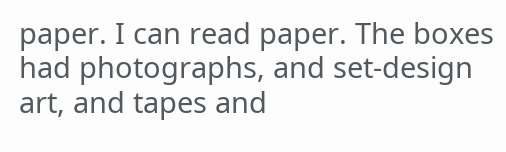paper. I can read paper. The boxes had photographs, and set-design art, and tapes and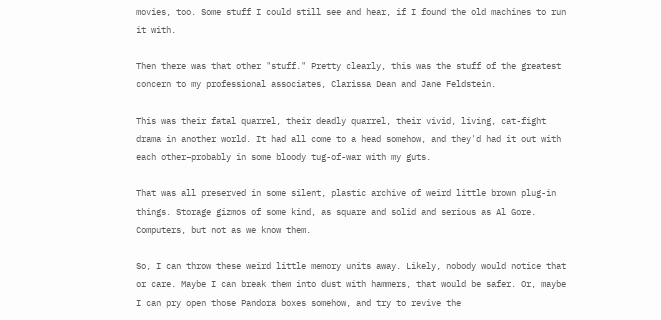movies, too. Some stuff I could still see and hear, if I found the old machines to run it with.

Then there was that other "stuff." Pretty clearly, this was the stuff of the greatest concern to my professional associates, Clarissa Dean and Jane Feldstein.

This was their fatal quarrel, their deadly quarrel, their vivid, living, cat-fight drama in another world. It had all come to a head somehow, and they'd had it out with each other–probably in some bloody tug-of-war with my guts.

That was all preserved in some silent, plastic archive of weird little brown plug-in things. Storage gizmos of some kind, as square and solid and serious as Al Gore. Computers, but not as we know them.

So, I can throw these weird little memory units away. Likely, nobody would notice that or care. Maybe I can break them into dust with hammers, that would be safer. Or, maybe I can pry open those Pandora boxes somehow, and try to revive the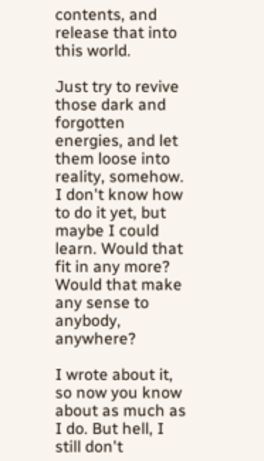contents, and release that into this world.

Just try to revive those dark and forgotten energies, and let them loose into reality, somehow. I don't know how to do it yet, but maybe I could learn. Would that fit in any more? Would that make any sense to anybody, anywhere?

I wrote about it, so now you know about as much as I do. But hell, I still don't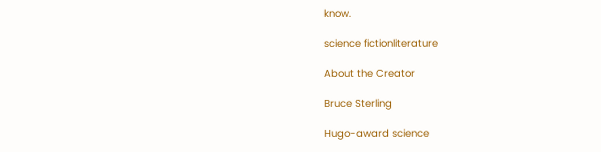know.

science fictionliterature

About the Creator

Bruce Sterling

Hugo-award science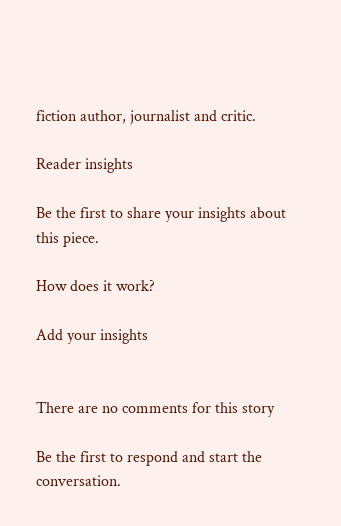fiction author, journalist and critic.

Reader insights

Be the first to share your insights about this piece.

How does it work?

Add your insights


There are no comments for this story

Be the first to respond and start the conversation.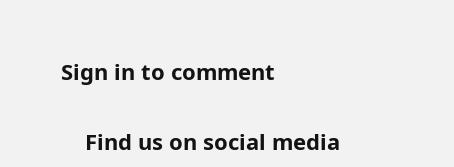Sign in to comment

    Find us on social media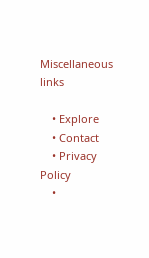Miscellaneous links

    • Explore
    • Contact
    • Privacy Policy
    •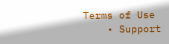Terms of Use
    • Support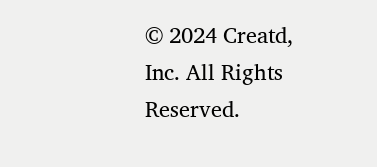© 2024 Creatd, Inc. All Rights Reserved.